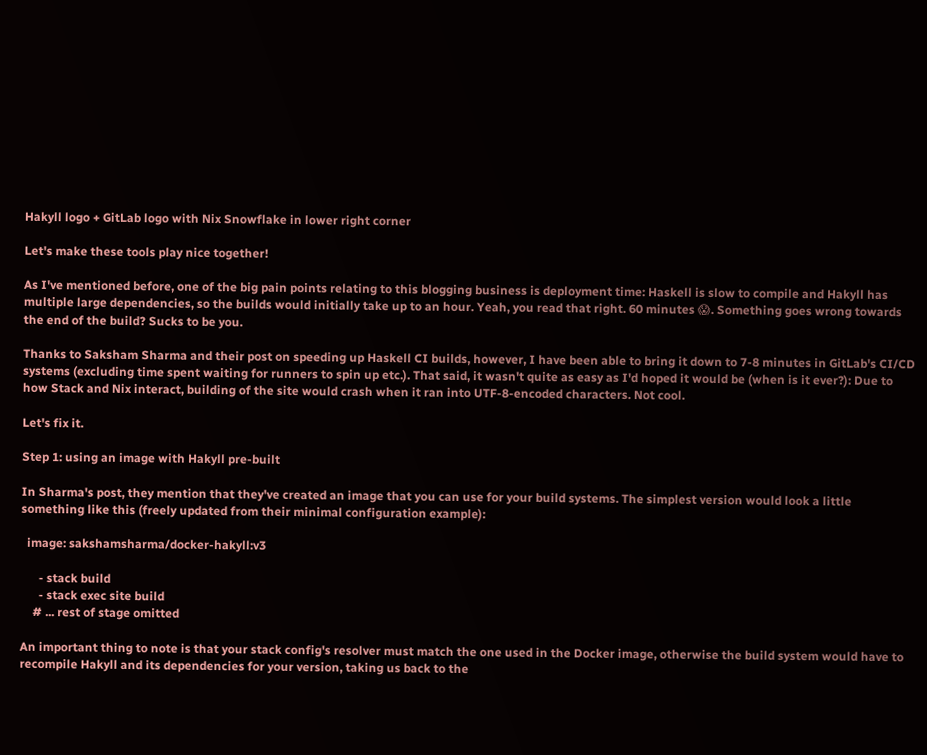Hakyll logo + GitLab logo with Nix Snowflake in lower right corner

Let's make these tools play nice together!

As I've mentioned before, one of the big pain points relating to this blogging business is deployment time: Haskell is slow to compile and Hakyll has multiple large dependencies, so the builds would initially take up to an hour. Yeah, you read that right. 60 minutes 😱. Something goes wrong towards the end of the build? Sucks to be you.

Thanks to Saksham Sharma and their post on speeding up Haskell CI builds, however, I have been able to bring it down to 7-8 minutes in GitLab's CI/CD systems (excluding time spent waiting for runners to spin up etc.). That said, it wasn't quite as easy as I'd hoped it would be (when is it ever?): Due to how Stack and Nix interact, building of the site would crash when it ran into UTF-8-encoded characters. Not cool.

Let's fix it.

Step 1: using an image with Hakyll pre-built

In Sharma's post, they mention that they've created an image that you can use for your build systems. The simplest version would look a little something like this (freely updated from their minimal configuration example):

  image: sakshamsharma/docker-hakyll:v3

      - stack build
      - stack exec site build
    # ... rest of stage omitted

An important thing to note is that your stack config's resolver must match the one used in the Docker image, otherwise the build system would have to recompile Hakyll and its dependencies for your version, taking us back to the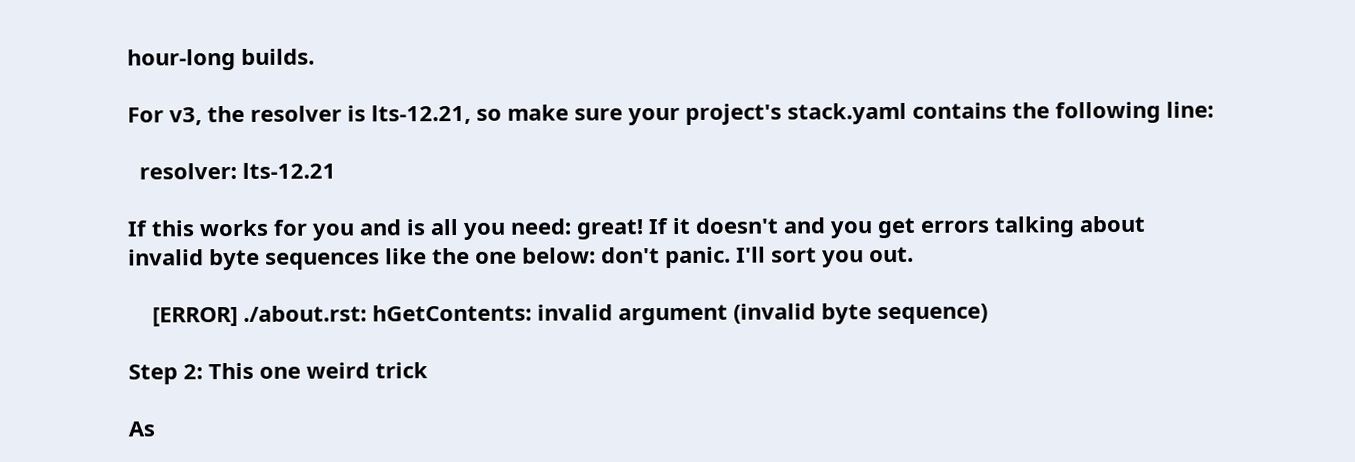hour-long builds.

For v3, the resolver is lts-12.21, so make sure your project's stack.yaml contains the following line:

  resolver: lts-12.21

If this works for you and is all you need: great! If it doesn't and you get errors talking about invalid byte sequences like the one below: don't panic. I'll sort you out.

    [ERROR] ./about.rst: hGetContents: invalid argument (invalid byte sequence)

Step 2: This one weird trick

As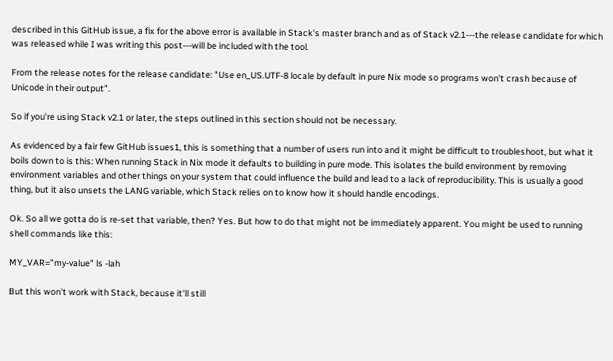described in this GitHub issue, a fix for the above error is available in Stack's master branch and as of Stack v2.1---the release candidate for which was released while I was writing this post---will be included with the tool.

From the release notes for the release candidate: "Use en_US.UTF-8 locale by default in pure Nix mode so programs won't crash because of Unicode in their output".

So if you're using Stack v2.1 or later, the steps outlined in this section should not be necessary.

As evidenced by a fair few GitHub issues1, this is something that a number of users run into and it might be difficult to troubleshoot, but what it boils down to is this: When running Stack in Nix mode it defaults to building in pure mode. This isolates the build environment by removing environment variables and other things on your system that could influence the build and lead to a lack of reproducibility. This is usually a good thing, but it also unsets the LANG variable, which Stack relies on to know how it should handle encodings.

Ok. So all we gotta do is re-set that variable, then? Yes. But how to do that might not be immediately apparent. You might be used to running shell commands like this:

MY_VAR="my-value" ls -lah

But this won't work with Stack, because it'll still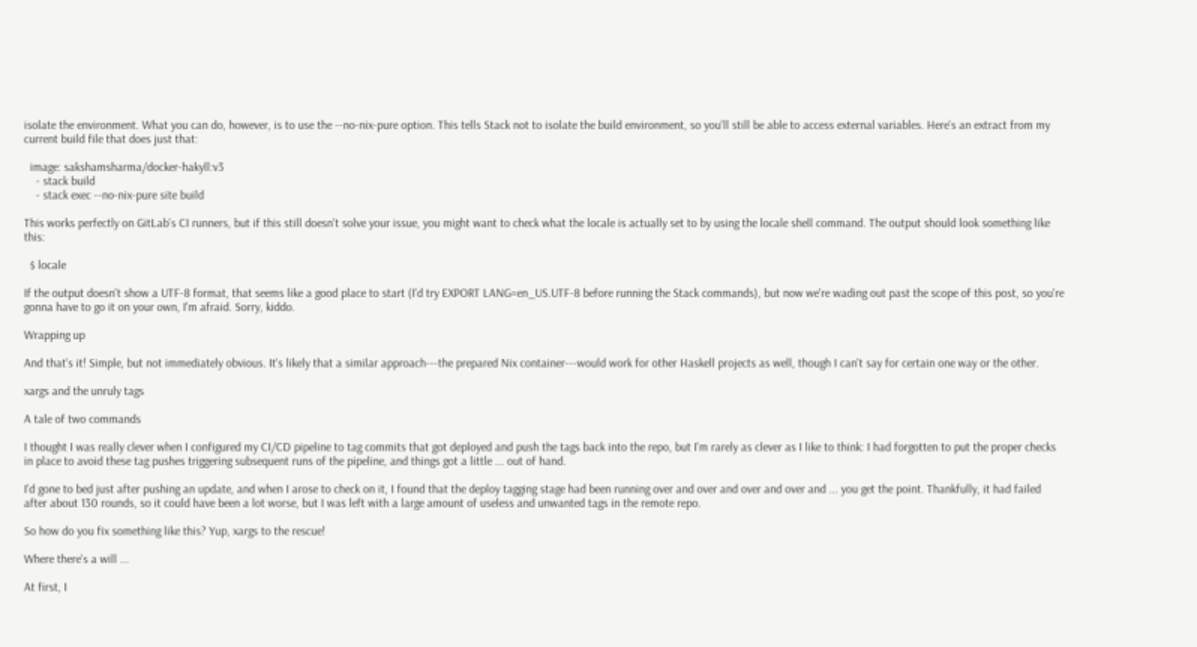isolate the environment. What you can do, however, is to use the --no-nix-pure option. This tells Stack not to isolate the build environment, so you'll still be able to access external variables. Here's an extract from my current build file that does just that:

  image: sakshamsharma/docker-hakyll:v3
    - stack build
    - stack exec --no-nix-pure site build

This works perfectly on GitLab's CI runners, but if this still doesn't solve your issue, you might want to check what the locale is actually set to by using the locale shell command. The output should look something like this:

  $ locale

If the output doesn't show a UTF-8 format, that seems like a good place to start (I'd try EXPORT LANG=en_US.UTF-8 before running the Stack commands), but now we're wading out past the scope of this post, so you're gonna have to go it on your own, I'm afraid. Sorry, kiddo.

Wrapping up

And that's it! Simple, but not immediately obvious. It's likely that a similar approach---the prepared Nix container---would work for other Haskell projects as well, though I can't say for certain one way or the other.

xargs and the unruly tags

A tale of two commands

I thought I was really clever when I configured my CI/CD pipeline to tag commits that got deployed and push the tags back into the repo, but I'm rarely as clever as I like to think: I had forgotten to put the proper checks in place to avoid these tag pushes triggering subsequent runs of the pipeline, and things got a little ... out of hand.

I'd gone to bed just after pushing an update, and when I arose to check on it, I found that the deploy tagging stage had been running over and over and over and over and ... you get the point. Thankfully, it had failed after about 130 rounds, so it could have been a lot worse, but I was left with a large amount of useless and unwanted tags in the remote repo.

So how do you fix something like this? Yup, xargs to the rescue!

Where there's a will ...

At first, I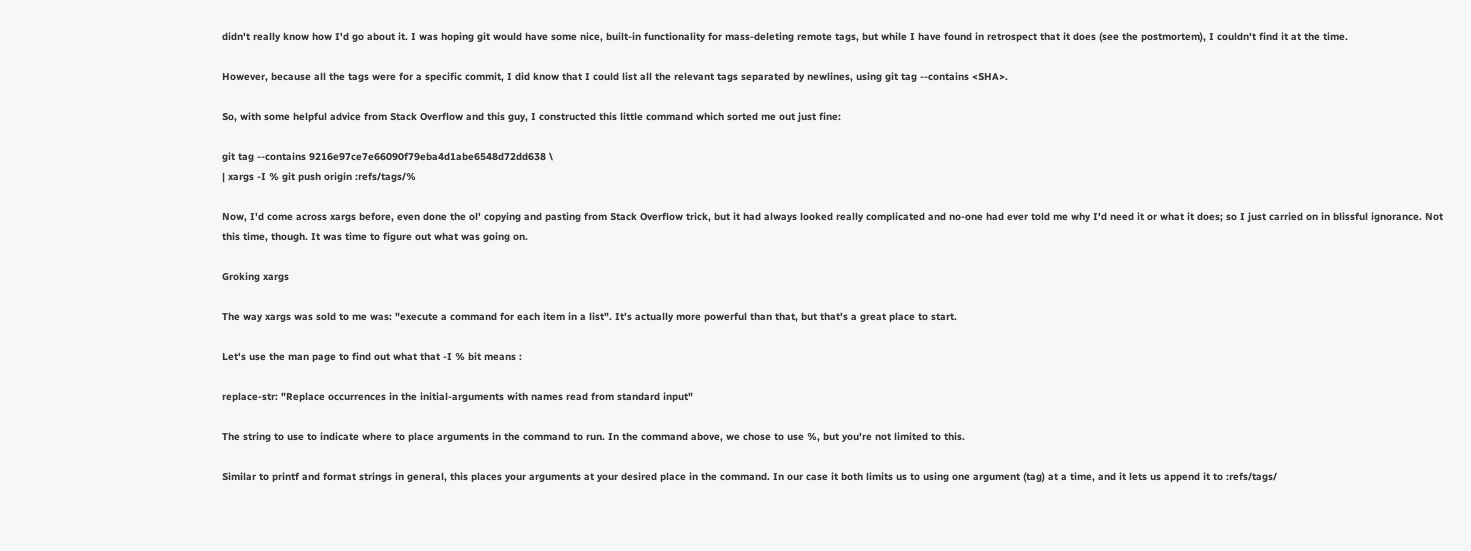didn't really know how I'd go about it. I was hoping git would have some nice, built-in functionality for mass-deleting remote tags, but while I have found in retrospect that it does (see the postmortem), I couldn't find it at the time.

However, because all the tags were for a specific commit, I did know that I could list all the relevant tags separated by newlines, using git tag --contains <SHA>.

So, with some helpful advice from Stack Overflow and this guy, I constructed this little command which sorted me out just fine:

git tag --contains 9216e97ce7e66090f79eba4d1abe6548d72dd638 \
| xargs -I % git push origin :refs/tags/%

Now, I'd come across xargs before, even done the ol' copying and pasting from Stack Overflow trick, but it had always looked really complicated and no-one had ever told me why I'd need it or what it does; so I just carried on in blissful ignorance. Not this time, though. It was time to figure out what was going on.

Groking xargs

The way xargs was sold to me was: "execute a command for each item in a list". It's actually more powerful than that, but that's a great place to start.

Let's use the man page to find out what that -I % bit means :

replace-str: "Replace occurrences in the initial-arguments with names read from standard input"

The string to use to indicate where to place arguments in the command to run. In the command above, we chose to use %, but you're not limited to this.

Similar to printf and format strings in general, this places your arguments at your desired place in the command. In our case it both limits us to using one argument (tag) at a time, and it lets us append it to :refs/tags/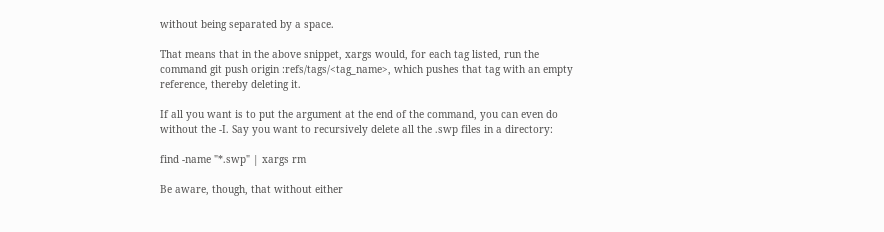without being separated by a space.

That means that in the above snippet, xargs would, for each tag listed, run the command git push origin :refs/tags/<tag_name>, which pushes that tag with an empty reference, thereby deleting it.

If all you want is to put the argument at the end of the command, you can even do without the -I. Say you want to recursively delete all the .swp files in a directory:

find -name "*.swp" | xargs rm

Be aware, though, that without either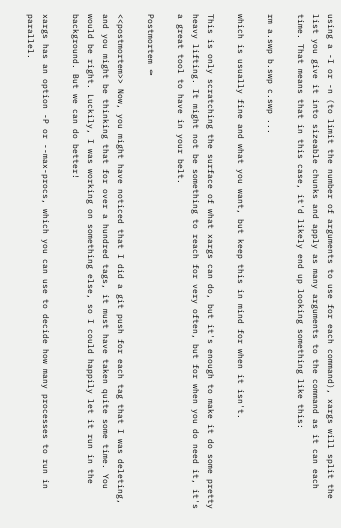using a -I or -n (to limit the number of arguments to use for each command), xargs will split the list you give it into sizeable chunks and apply as many arguments to the command as it can each time. That means that in this case, it'd likely end up looking something like this:

rm a.swp b.swp c.swp ...

which is usually fine and what you want, but keep this in mind for when it isn't.

This is only scratching the surface of what xargs can do, but it's enough to make it do some pretty heavy lifting. It might not be something to reach for very often, but for when you do need it, it's a great tool to have in your belt.

Postmortem ⚰

<<postmortem>> Now, you might have noticed that I did a git push for each tag that I was deleting, and you might be thinking that for over a hundred tags, it must have taken quite some time. You would be right. Luckily, I was working on something else, so I could happily let it run in the background. But we can do better!

xargs has an option -P or --max-procs, which you can use to decide how many processes to run in parallel.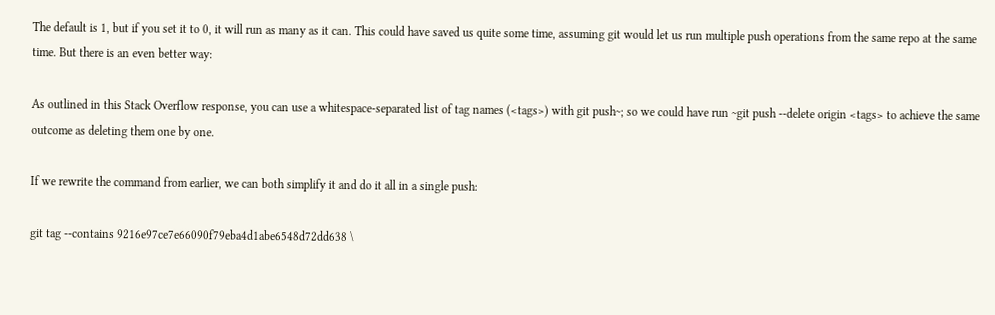The default is 1, but if you set it to 0, it will run as many as it can. This could have saved us quite some time, assuming git would let us run multiple push operations from the same repo at the same time. But there is an even better way:

As outlined in this Stack Overflow response, you can use a whitespace-separated list of tag names (<tags>) with git push~; so we could have run ~git push --delete origin <tags> to achieve the same outcome as deleting them one by one.

If we rewrite the command from earlier, we can both simplify it and do it all in a single push:

git tag --contains 9216e97ce7e66090f79eba4d1abe6548d72dd638 \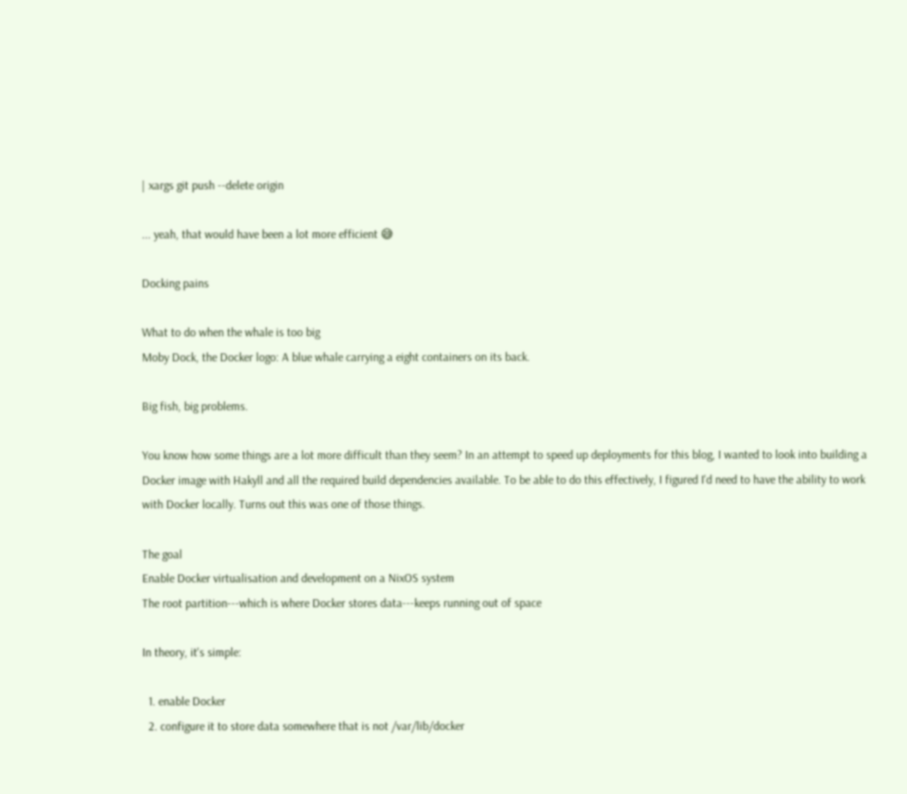| xargs git push --delete origin

... yeah, that would have been a lot more efficient 😅

Docking pains

What to do when the whale is too big
Moby Dock, the Docker logo: A blue whale carrying a eight containers on its back.

Big fish, big problems.

You know how some things are a lot more difficult than they seem? In an attempt to speed up deployments for this blog, I wanted to look into building a Docker image with Hakyll and all the required build dependencies available. To be able to do this effectively, I figured I'd need to have the ability to work with Docker locally. Turns out this was one of those things.

The goal
Enable Docker virtualisation and development on a NixOS system
The root partition---which is where Docker stores data---keeps running out of space

In theory, it's simple:

  1. enable Docker
  2. configure it to store data somewhere that is not /var/lib/docker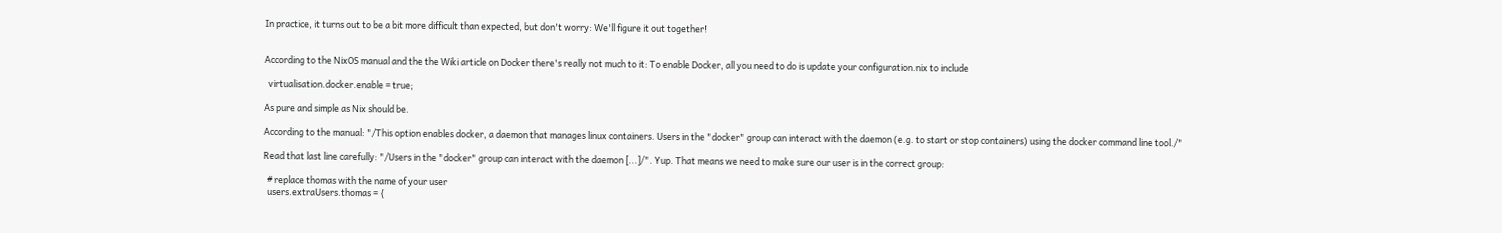In practice, it turns out to be a bit more difficult than expected, but don't worry: We'll figure it out together!


According to the NixOS manual and the the Wiki article on Docker there's really not much to it: To enable Docker, all you need to do is update your configuration.nix to include

  virtualisation.docker.enable = true;

As pure and simple as Nix should be.

According to the manual: "/This option enables docker, a daemon that manages linux containers. Users in the "docker" group can interact with the daemon (e.g. to start or stop containers) using the docker command line tool./"

Read that last line carefully: "/Users in the "docker" group can interact with the daemon [...]/". Yup. That means we need to make sure our user is in the correct group:

  # replace thomas with the name of your user
  users.extraUsers.thomas = {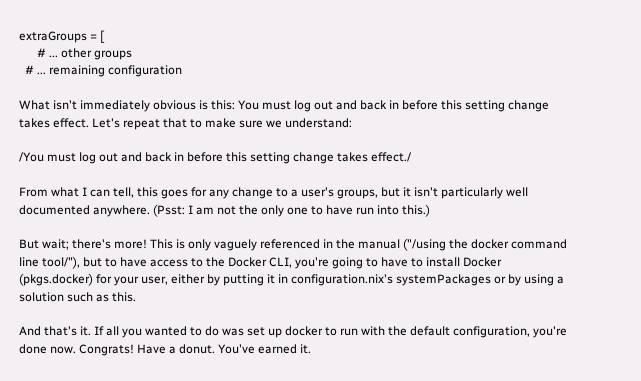extraGroups = [
      # ... other groups
  # ... remaining configuration

What isn't immediately obvious is this: You must log out and back in before this setting change takes effect. Let's repeat that to make sure we understand:

/You must log out and back in before this setting change takes effect./

From what I can tell, this goes for any change to a user's groups, but it isn't particularly well documented anywhere. (Psst: I am not the only one to have run into this.)

But wait; there's more! This is only vaguely referenced in the manual ("/using the docker command line tool/"), but to have access to the Docker CLI, you're going to have to install Docker (pkgs.docker) for your user, either by putting it in configuration.nix's systemPackages or by using a solution such as this.

And that's it. If all you wanted to do was set up docker to run with the default configuration, you're done now. Congrats! Have a donut. You've earned it.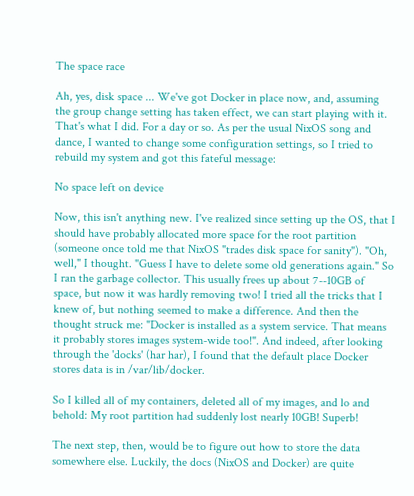The space race

Ah, yes, disk space ... We've got Docker in place now, and, assuming the group change setting has taken effect, we can start playing with it. That's what I did. For a day or so. As per the usual NixOS song and dance, I wanted to change some configuration settings, so I tried to rebuild my system and got this fateful message:

No space left on device

Now, this isn't anything new. I've realized since setting up the OS, that I should have probably allocated more space for the root partition (someone once told me that NixOS "trades disk space for sanity"). "Oh, well," I thought. "Guess I have to delete some old generations again." So I ran the garbage collector. This usually frees up about 7--10GB of space, but now it was hardly removing two! I tried all the tricks that I knew of, but nothing seemed to make a difference. And then the thought struck me: "Docker is installed as a system service. That means it probably stores images system-wide too!". And indeed, after looking through the 'docks' (har har), I found that the default place Docker stores data is in /var/lib/docker.

So I killed all of my containers, deleted all of my images, and lo and behold: My root partition had suddenly lost nearly 10GB! Superb!

The next step, then, would be to figure out how to store the data somewhere else. Luckily, the docs (NixOS and Docker) are quite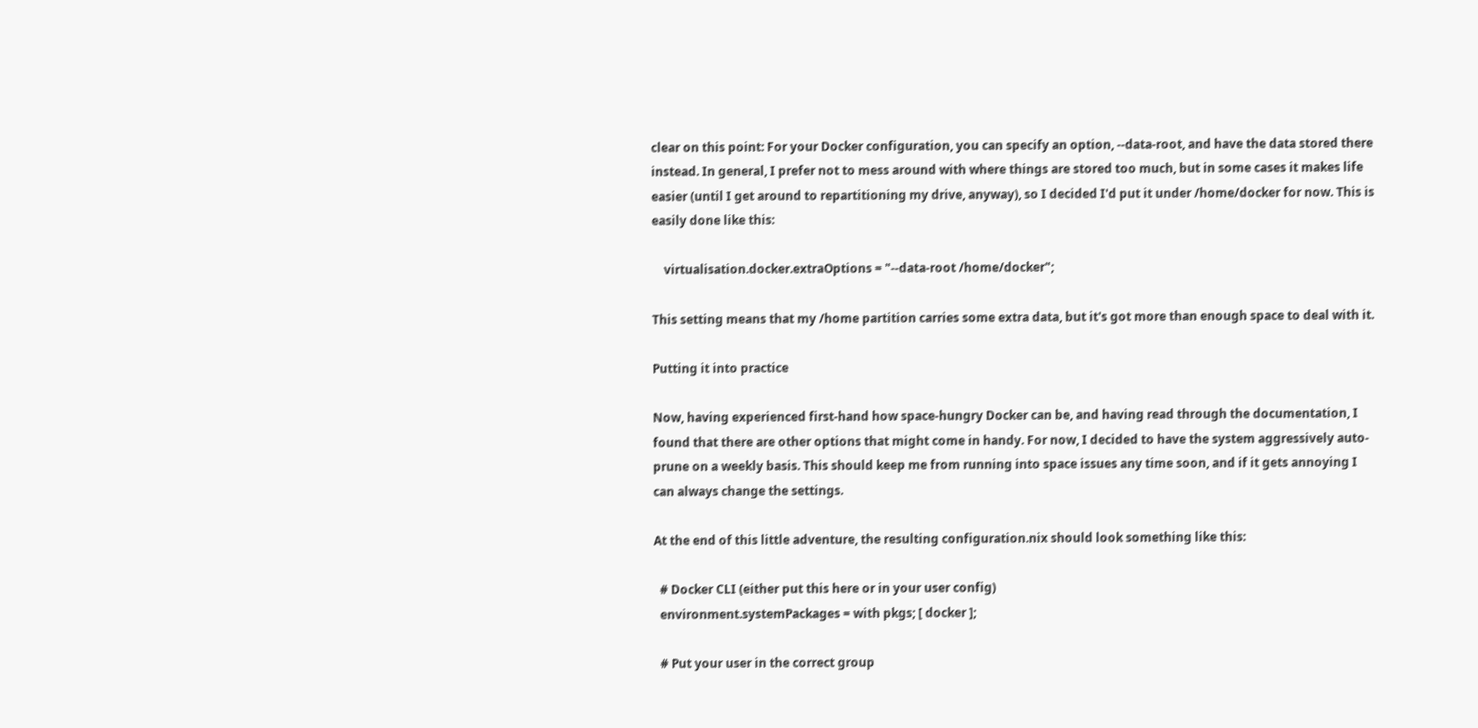clear on this point: For your Docker configuration, you can specify an option, --data-root, and have the data stored there instead. In general, I prefer not to mess around with where things are stored too much, but in some cases it makes life easier (until I get around to repartitioning my drive, anyway), so I decided I'd put it under /home/docker for now. This is easily done like this:

    virtualisation.docker.extraOptions = "--data-root /home/docker";

This setting means that my /home partition carries some extra data, but it's got more than enough space to deal with it.

Putting it into practice

Now, having experienced first-hand how space-hungry Docker can be, and having read through the documentation, I found that there are other options that might come in handy. For now, I decided to have the system aggressively auto-prune on a weekly basis. This should keep me from running into space issues any time soon, and if it gets annoying I can always change the settings.

At the end of this little adventure, the resulting configuration.nix should look something like this:

  # Docker CLI (either put this here or in your user config)
  environment.systemPackages = with pkgs; [ docker ];

  # Put your user in the correct group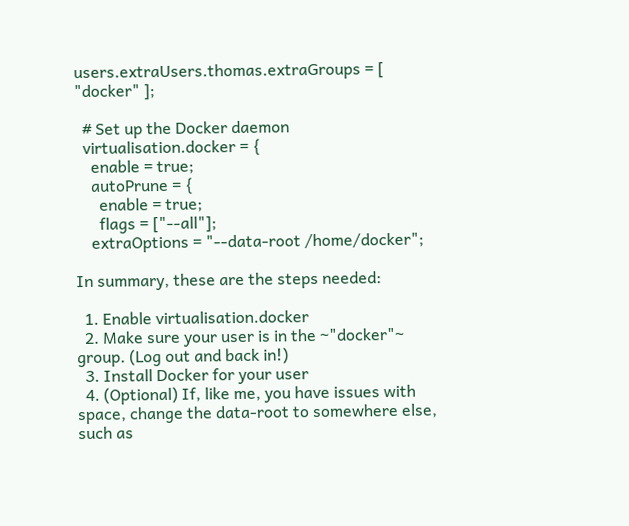users.extraUsers.thomas.extraGroups = [ "docker" ];

  # Set up the Docker daemon
  virtualisation.docker = {
    enable = true;
    autoPrune = {
      enable = true;
      flags = ["--all"];
    extraOptions = "--data-root /home/docker";

In summary, these are the steps needed:

  1. Enable virtualisation.docker
  2. Make sure your user is in the ~"docker"~ group. (Log out and back in!)
  3. Install Docker for your user
  4. (Optional) If, like me, you have issues with space, change the data-root to somewhere else, such as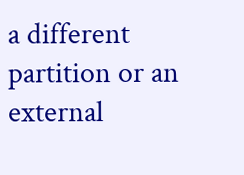a different partition or an external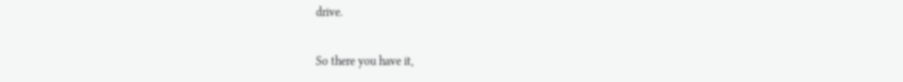drive.

So there you have it,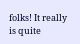folks! It really is quite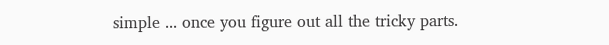simple ... once you figure out all the tricky parts.